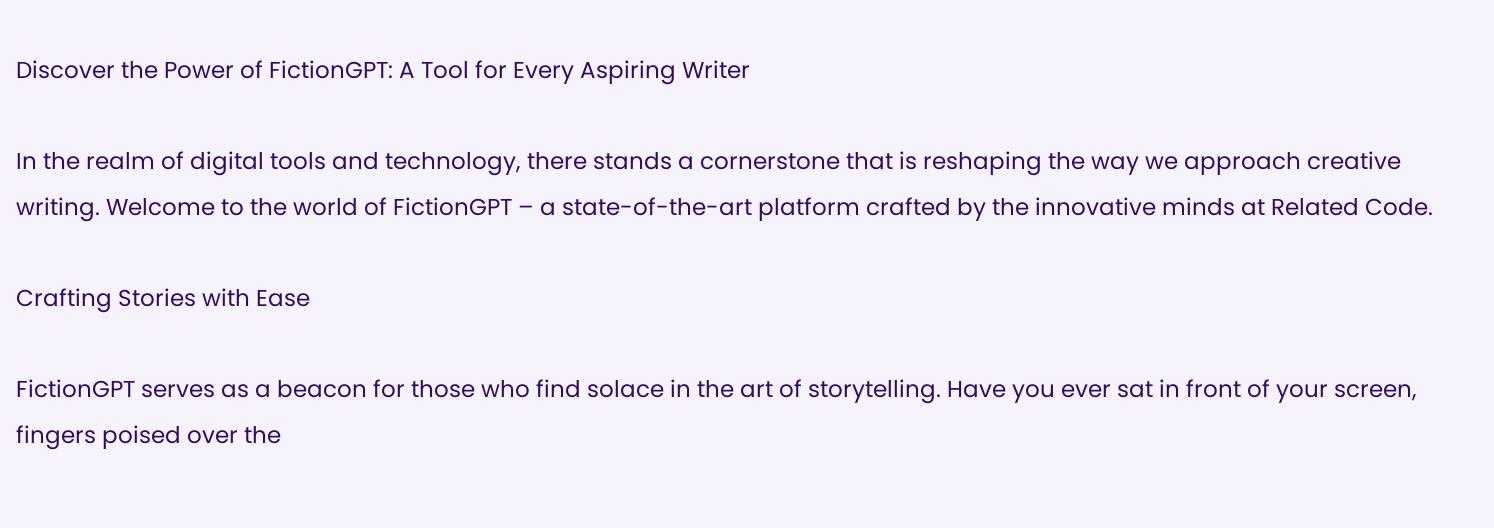Discover the Power of FictionGPT: A Tool for Every Aspiring Writer

In the realm of digital tools and technology, there stands a cornerstone that is reshaping the way we approach creative writing. Welcome to the world of FictionGPT – a state-of-the-art platform crafted by the innovative minds at Related Code.

Crafting Stories with Ease

FictionGPT serves as a beacon for those who find solace in the art of storytelling. Have you ever sat in front of your screen, fingers poised over the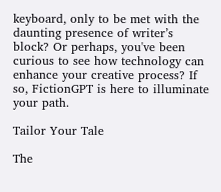keyboard, only to be met with the daunting presence of writer’s block? Or perhaps, you've been curious to see how technology can enhance your creative process? If so, FictionGPT is here to illuminate your path.

Tailor Your Tale

The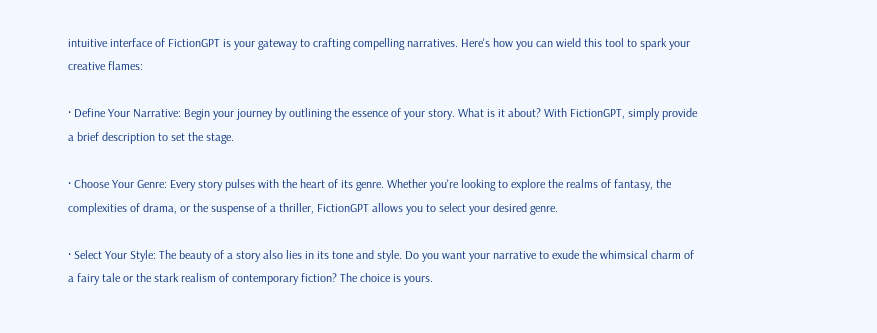intuitive interface of FictionGPT is your gateway to crafting compelling narratives. Here's how you can wield this tool to spark your creative flames:

· Define Your Narrative: Begin your journey by outlining the essence of your story. What is it about? With FictionGPT, simply provide a brief description to set the stage.

· Choose Your Genre: Every story pulses with the heart of its genre. Whether you're looking to explore the realms of fantasy, the complexities of drama, or the suspense of a thriller, FictionGPT allows you to select your desired genre.

· Select Your Style: The beauty of a story also lies in its tone and style. Do you want your narrative to exude the whimsical charm of a fairy tale or the stark realism of contemporary fiction? The choice is yours.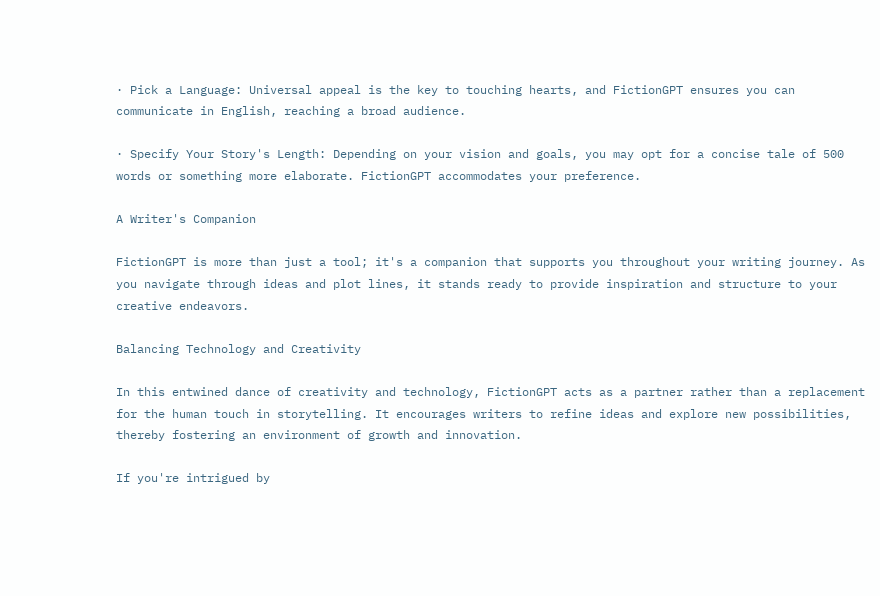· Pick a Language: Universal appeal is the key to touching hearts, and FictionGPT ensures you can communicate in English, reaching a broad audience.

· Specify Your Story's Length: Depending on your vision and goals, you may opt for a concise tale of 500 words or something more elaborate. FictionGPT accommodates your preference.

A Writer's Companion

FictionGPT is more than just a tool; it's a companion that supports you throughout your writing journey. As you navigate through ideas and plot lines, it stands ready to provide inspiration and structure to your creative endeavors.

Balancing Technology and Creativity

In this entwined dance of creativity and technology, FictionGPT acts as a partner rather than a replacement for the human touch in storytelling. It encourages writers to refine ideas and explore new possibilities, thereby fostering an environment of growth and innovation.

If you're intrigued by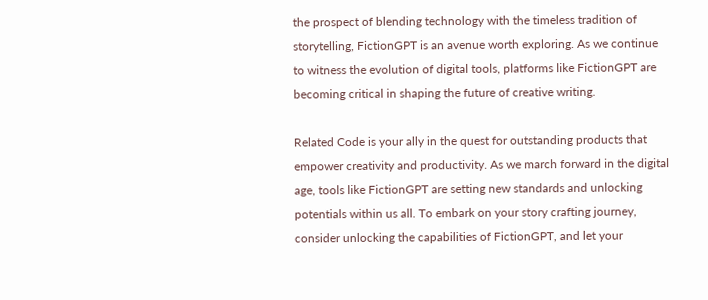the prospect of blending technology with the timeless tradition of storytelling, FictionGPT is an avenue worth exploring. As we continue to witness the evolution of digital tools, platforms like FictionGPT are becoming critical in shaping the future of creative writing.

Related Code is your ally in the quest for outstanding products that empower creativity and productivity. As we march forward in the digital age, tools like FictionGPT are setting new standards and unlocking potentials within us all. To embark on your story crafting journey, consider unlocking the capabilities of FictionGPT, and let your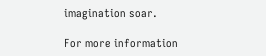imagination soar.

For more information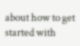about how to get started with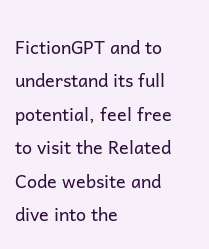FictionGPT and to understand its full potential, feel free to visit the Related Code website and dive into the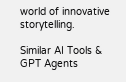world of innovative storytelling.

Similar AI Tools & GPT Agents